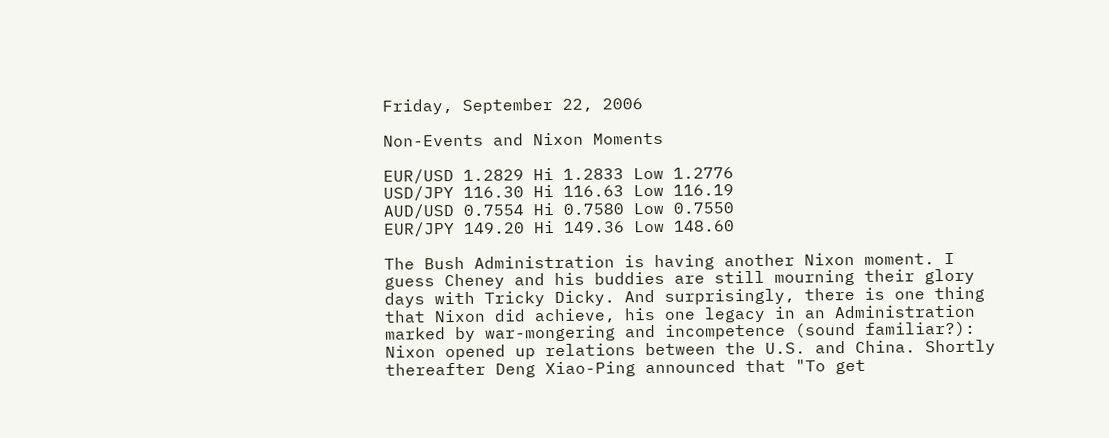Friday, September 22, 2006

Non-Events and Nixon Moments

EUR/USD 1.2829 Hi 1.2833 Low 1.2776
USD/JPY 116.30 Hi 116.63 Low 116.19
AUD/USD 0.7554 Hi 0.7580 Low 0.7550
EUR/JPY 149.20 Hi 149.36 Low 148.60

The Bush Administration is having another Nixon moment. I guess Cheney and his buddies are still mourning their glory days with Tricky Dicky. And surprisingly, there is one thing that Nixon did achieve, his one legacy in an Administration marked by war-mongering and incompetence (sound familiar?): Nixon opened up relations between the U.S. and China. Shortly thereafter Deng Xiao-Ping announced that "To get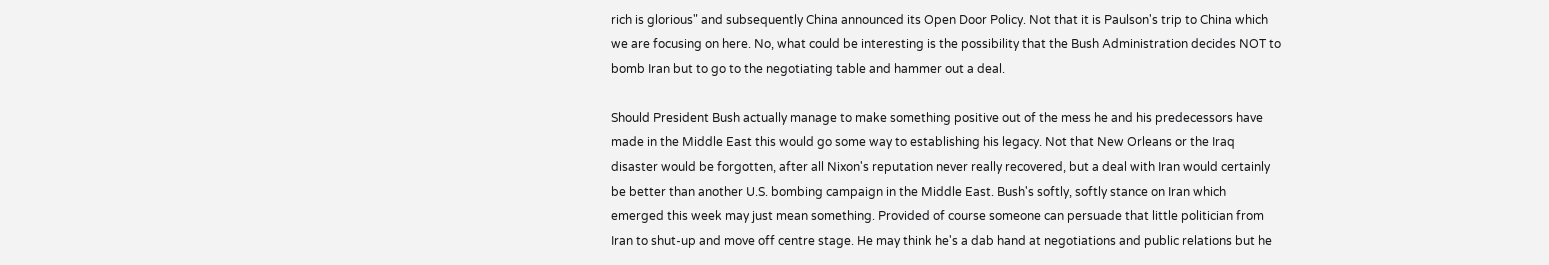rich is glorious" and subsequently China announced its Open Door Policy. Not that it is Paulson's trip to China which we are focusing on here. No, what could be interesting is the possibility that the Bush Administration decides NOT to bomb Iran but to go to the negotiating table and hammer out a deal.

Should President Bush actually manage to make something positive out of the mess he and his predecessors have made in the Middle East this would go some way to establishing his legacy. Not that New Orleans or the Iraq disaster would be forgotten, after all Nixon's reputation never really recovered, but a deal with Iran would certainly be better than another U.S. bombing campaign in the Middle East. Bush's softly, softly stance on Iran which emerged this week may just mean something. Provided of course someone can persuade that little politician from Iran to shut-up and move off centre stage. He may think he's a dab hand at negotiations and public relations but he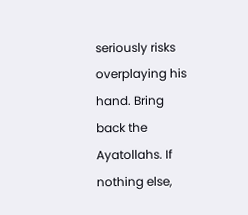seriously risks overplaying his hand. Bring back the Ayatollahs. If nothing else,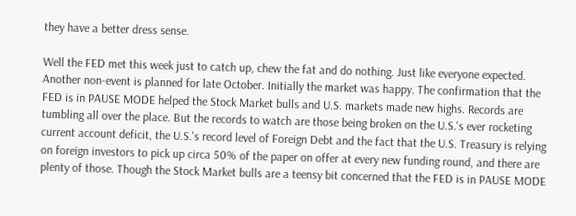they have a better dress sense.

Well the FED met this week just to catch up, chew the fat and do nothing. Just like everyone expected. Another non-event is planned for late October. Initially the market was happy. The confirmation that the FED is in PAUSE MODE helped the Stock Market bulls and U.S. markets made new highs. Records are tumbling all over the place. But the records to watch are those being broken on the U.S.'s ever rocketing current account deficit, the U.S.'s record level of Foreign Debt and the fact that the U.S. Treasury is relying on foreign investors to pick up circa 50% of the paper on offer at every new funding round, and there are plenty of those. Though the Stock Market bulls are a teensy bit concerned that the FED is in PAUSE MODE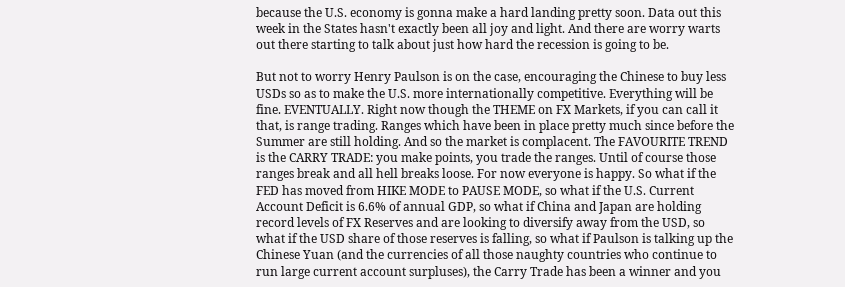because the U.S. economy is gonna make a hard landing pretty soon. Data out this week in the States hasn't exactly been all joy and light. And there are worry warts out there starting to talk about just how hard the recession is going to be.

But not to worry Henry Paulson is on the case, encouraging the Chinese to buy less USDs so as to make the U.S. more internationally competitive. Everything will be fine. EVENTUALLY. Right now though the THEME on FX Markets, if you can call it that, is range trading. Ranges which have been in place pretty much since before the Summer are still holding. And so the market is complacent. The FAVOURITE TREND is the CARRY TRADE: you make points, you trade the ranges. Until of course those ranges break and all hell breaks loose. For now everyone is happy. So what if the FED has moved from HIKE MODE to PAUSE MODE, so what if the U.S. Current Account Deficit is 6.6% of annual GDP, so what if China and Japan are holding record levels of FX Reserves and are looking to diversify away from the USD, so what if the USD share of those reserves is falling, so what if Paulson is talking up the Chinese Yuan (and the currencies of all those naughty countries who continue to run large current account surpluses), the Carry Trade has been a winner and you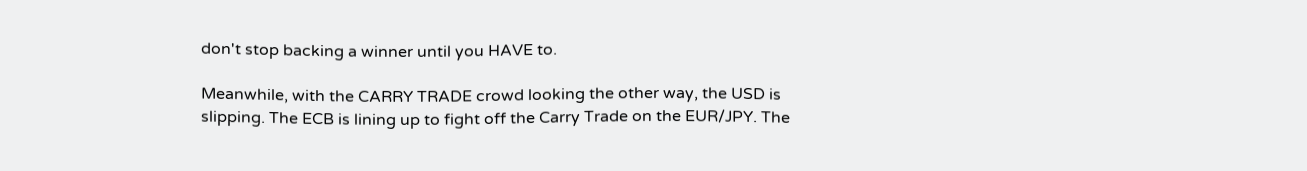don't stop backing a winner until you HAVE to.

Meanwhile, with the CARRY TRADE crowd looking the other way, the USD is slipping. The ECB is lining up to fight off the Carry Trade on the EUR/JPY. The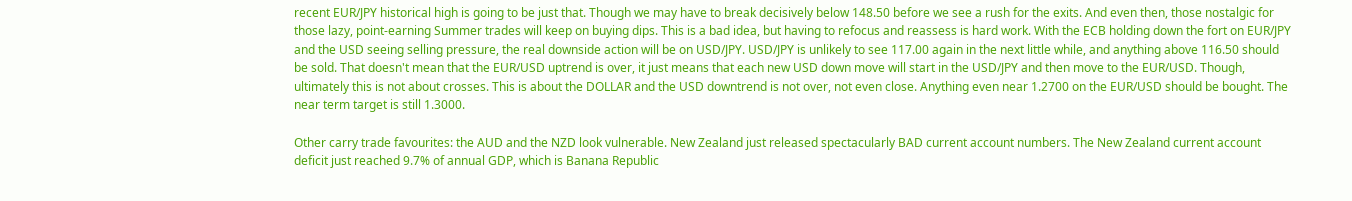recent EUR/JPY historical high is going to be just that. Though we may have to break decisively below 148.50 before we see a rush for the exits. And even then, those nostalgic for those lazy, point-earning Summer trades will keep on buying dips. This is a bad idea, but having to refocus and reassess is hard work. With the ECB holding down the fort on EUR/JPY and the USD seeing selling pressure, the real downside action will be on USD/JPY. USD/JPY is unlikely to see 117.00 again in the next little while, and anything above 116.50 should be sold. That doesn't mean that the EUR/USD uptrend is over, it just means that each new USD down move will start in the USD/JPY and then move to the EUR/USD. Though, ultimately this is not about crosses. This is about the DOLLAR and the USD downtrend is not over, not even close. Anything even near 1.2700 on the EUR/USD should be bought. The near term target is still 1.3000.

Other carry trade favourites: the AUD and the NZD look vulnerable. New Zealand just released spectacularly BAD current account numbers. The New Zealand current account deficit just reached 9.7% of annual GDP, which is Banana Republic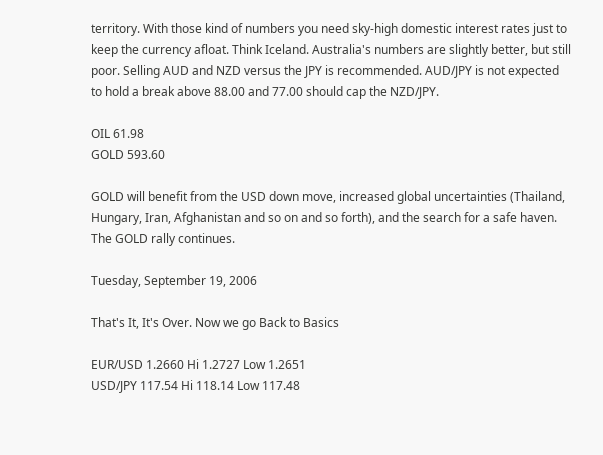territory. With those kind of numbers you need sky-high domestic interest rates just to keep the currency afloat. Think Iceland. Australia's numbers are slightly better, but still poor. Selling AUD and NZD versus the JPY is recommended. AUD/JPY is not expected to hold a break above 88.00 and 77.00 should cap the NZD/JPY.

OIL 61.98
GOLD 593.60

GOLD will benefit from the USD down move, increased global uncertainties (Thailand, Hungary, Iran, Afghanistan and so on and so forth), and the search for a safe haven. The GOLD rally continues.

Tuesday, September 19, 2006

That's It, It's Over. Now we go Back to Basics

EUR/USD 1.2660 Hi 1.2727 Low 1.2651
USD/JPY 117.54 Hi 118.14 Low 117.48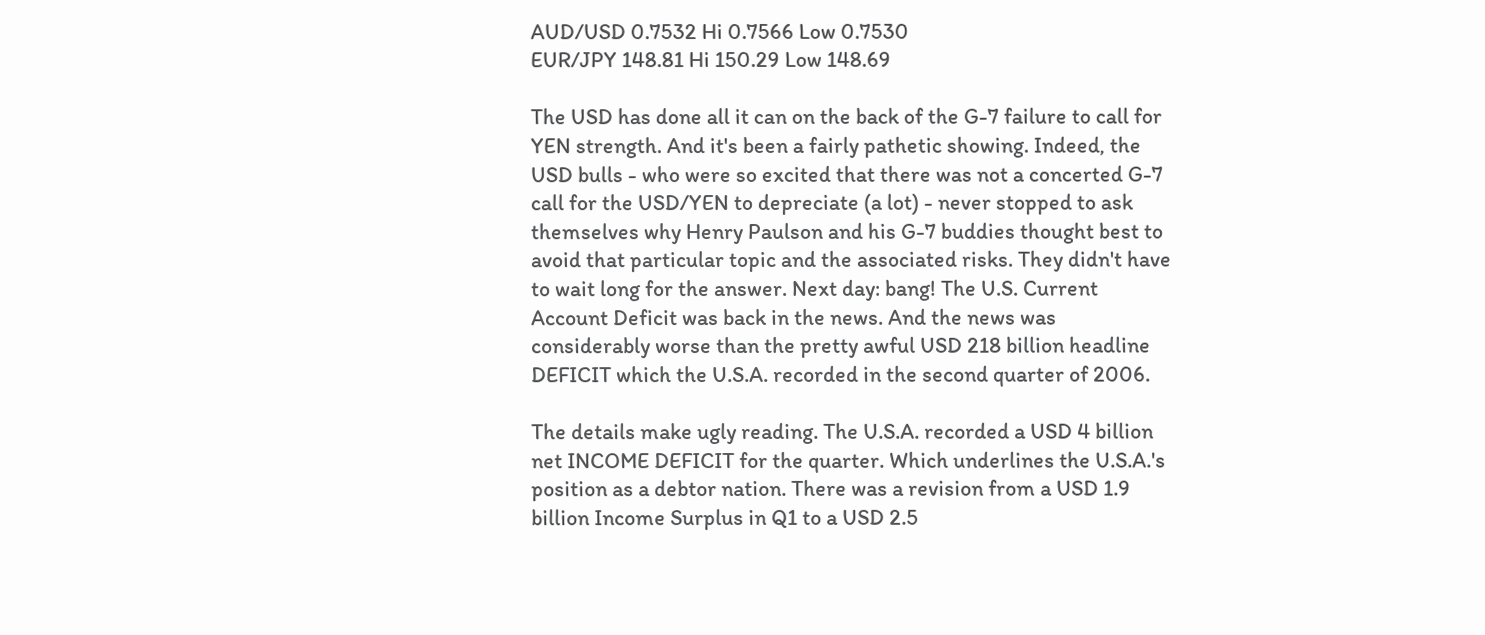AUD/USD 0.7532 Hi 0.7566 Low 0.7530
EUR/JPY 148.81 Hi 150.29 Low 148.69

The USD has done all it can on the back of the G-7 failure to call for YEN strength. And it's been a fairly pathetic showing. Indeed, the USD bulls - who were so excited that there was not a concerted G-7 call for the USD/YEN to depreciate (a lot) - never stopped to ask themselves why Henry Paulson and his G-7 buddies thought best to avoid that particular topic and the associated risks. They didn't have to wait long for the answer. Next day: bang! The U.S. Current Account Deficit was back in the news. And the news was considerably worse than the pretty awful USD 218 billion headline DEFICIT which the U.S.A. recorded in the second quarter of 2006.

The details make ugly reading. The U.S.A. recorded a USD 4 billion net INCOME DEFICIT for the quarter. Which underlines the U.S.A.'s position as a debtor nation. There was a revision from a USD 1.9 billion Income Surplus in Q1 to a USD 2.5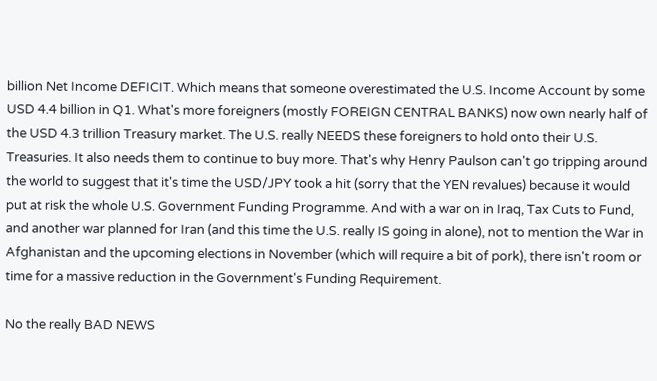billion Net Income DEFICIT. Which means that someone overestimated the U.S. Income Account by some USD 4.4 billion in Q1. What's more foreigners (mostly FOREIGN CENTRAL BANKS) now own nearly half of the USD 4.3 trillion Treasury market. The U.S. really NEEDS these foreigners to hold onto their U.S. Treasuries. It also needs them to continue to buy more. That's why Henry Paulson can't go tripping around the world to suggest that it's time the USD/JPY took a hit (sorry that the YEN revalues) because it would put at risk the whole U.S. Government Funding Programme. And with a war on in Iraq, Tax Cuts to Fund, and another war planned for Iran (and this time the U.S. really IS going in alone), not to mention the War in Afghanistan and the upcoming elections in November (which will require a bit of pork), there isn't room or time for a massive reduction in the Government's Funding Requirement.

No the really BAD NEWS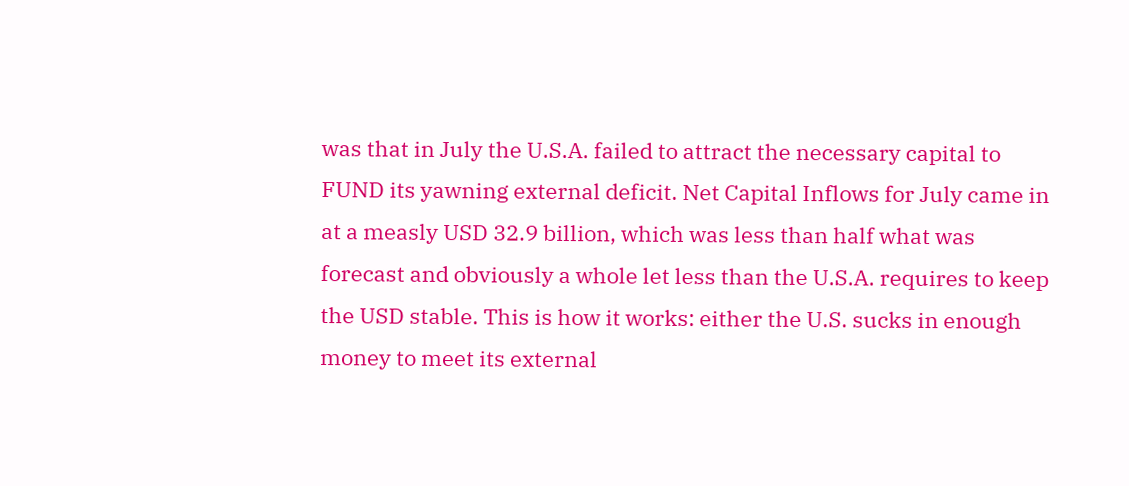was that in July the U.S.A. failed to attract the necessary capital to FUND its yawning external deficit. Net Capital Inflows for July came in at a measly USD 32.9 billion, which was less than half what was forecast and obviously a whole let less than the U.S.A. requires to keep the USD stable. This is how it works: either the U.S. sucks in enough money to meet its external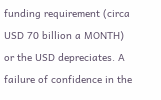funding requirement (circa USD 70 billion a MONTH) or the USD depreciates. A failure of confidence in the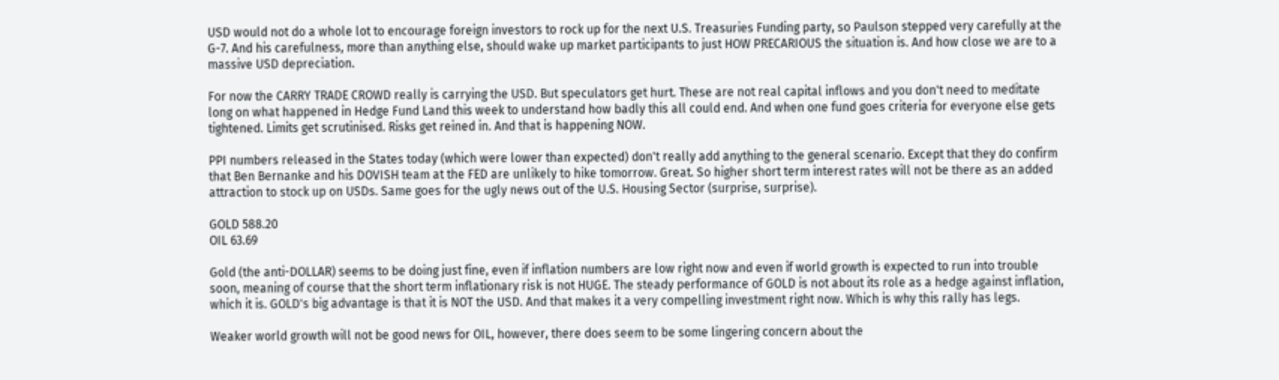USD would not do a whole lot to encourage foreign investors to rock up for the next U.S. Treasuries Funding party, so Paulson stepped very carefully at the G-7. And his carefulness, more than anything else, should wake up market participants to just HOW PRECARIOUS the situation is. And how close we are to a massive USD depreciation.

For now the CARRY TRADE CROWD really is carrying the USD. But speculators get hurt. These are not real capital inflows and you don't need to meditate long on what happened in Hedge Fund Land this week to understand how badly this all could end. And when one fund goes criteria for everyone else gets tightened. Limits get scrutinised. Risks get reined in. And that is happening NOW.

PPI numbers released in the States today (which were lower than expected) don't really add anything to the general scenario. Except that they do confirm that Ben Bernanke and his DOVISH team at the FED are unlikely to hike tomorrow. Great. So higher short term interest rates will not be there as an added attraction to stock up on USDs. Same goes for the ugly news out of the U.S. Housing Sector (surprise, surprise).

GOLD 588.20
OIL 63.69

Gold (the anti-DOLLAR) seems to be doing just fine, even if inflation numbers are low right now and even if world growth is expected to run into trouble soon, meaning of course that the short term inflationary risk is not HUGE. The steady performance of GOLD is not about its role as a hedge against inflation, which it is. GOLD's big advantage is that it is NOT the USD. And that makes it a very compelling investment right now. Which is why this rally has legs.

Weaker world growth will not be good news for OIL, however, there does seem to be some lingering concern about the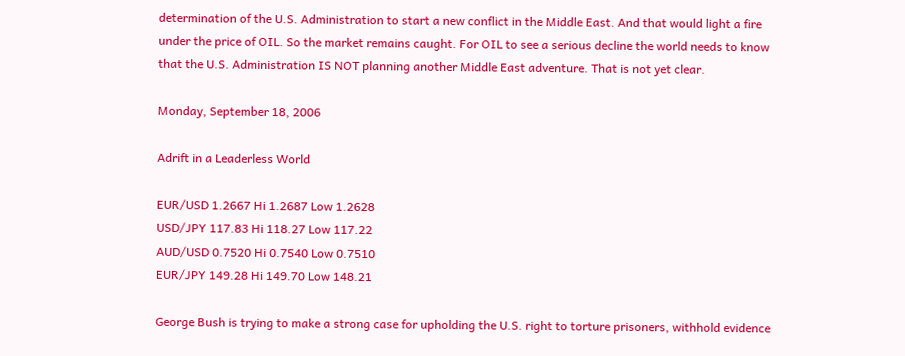determination of the U.S. Administration to start a new conflict in the Middle East. And that would light a fire under the price of OIL. So the market remains caught. For OIL to see a serious decline the world needs to know that the U.S. Administration IS NOT planning another Middle East adventure. That is not yet clear.

Monday, September 18, 2006

Adrift in a Leaderless World

EUR/USD 1.2667 Hi 1.2687 Low 1.2628
USD/JPY 117.83 Hi 118.27 Low 117.22
AUD/USD 0.7520 Hi 0.7540 Low 0.7510
EUR/JPY 149.28 Hi 149.70 Low 148.21

George Bush is trying to make a strong case for upholding the U.S. right to torture prisoners, withhold evidence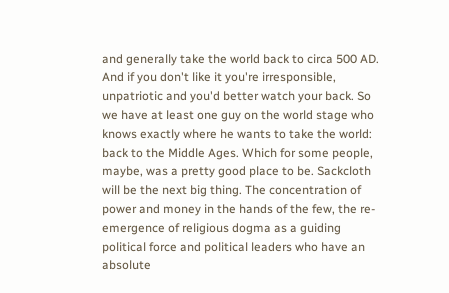and generally take the world back to circa 500 AD. And if you don't like it you're irresponsible, unpatriotic and you'd better watch your back. So we have at least one guy on the world stage who knows exactly where he wants to take the world: back to the Middle Ages. Which for some people, maybe, was a pretty good place to be. Sackcloth will be the next big thing. The concentration of power and money in the hands of the few, the re-emergence of religious dogma as a guiding political force and political leaders who have an absolute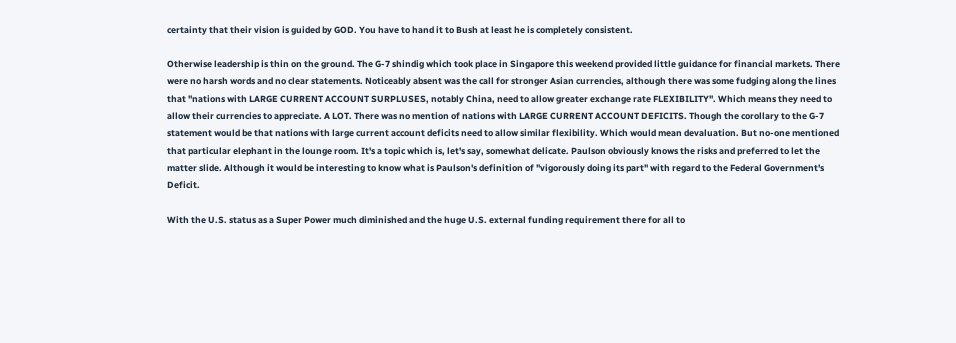certainty that their vision is guided by GOD. You have to hand it to Bush at least he is completely consistent.

Otherwise leadership is thin on the ground. The G-7 shindig which took place in Singapore this weekend provided little guidance for financial markets. There were no harsh words and no clear statements. Noticeably absent was the call for stronger Asian currencies, although there was some fudging along the lines that "nations with LARGE CURRENT ACCOUNT SURPLUSES, notably China, need to allow greater exchange rate FLEXIBILITY". Which means they need to allow their currencies to appreciate. A LOT. There was no mention of nations with LARGE CURRENT ACCOUNT DEFICITS. Though the corollary to the G-7 statement would be that nations with large current account deficits need to allow similar flexibility. Which would mean devaluation. But no-one mentioned that particular elephant in the lounge room. It's a topic which is, let's say, somewhat delicate. Paulson obviously knows the risks and preferred to let the matter slide. Although it would be interesting to know what is Paulson's definition of "vigorously doing its part" with regard to the Federal Government's Deficit.

With the U.S. status as a Super Power much diminished and the huge U.S. external funding requirement there for all to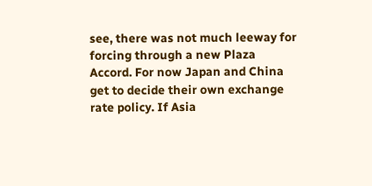see, there was not much leeway for forcing through a new Plaza Accord. For now Japan and China get to decide their own exchange rate policy. If Asia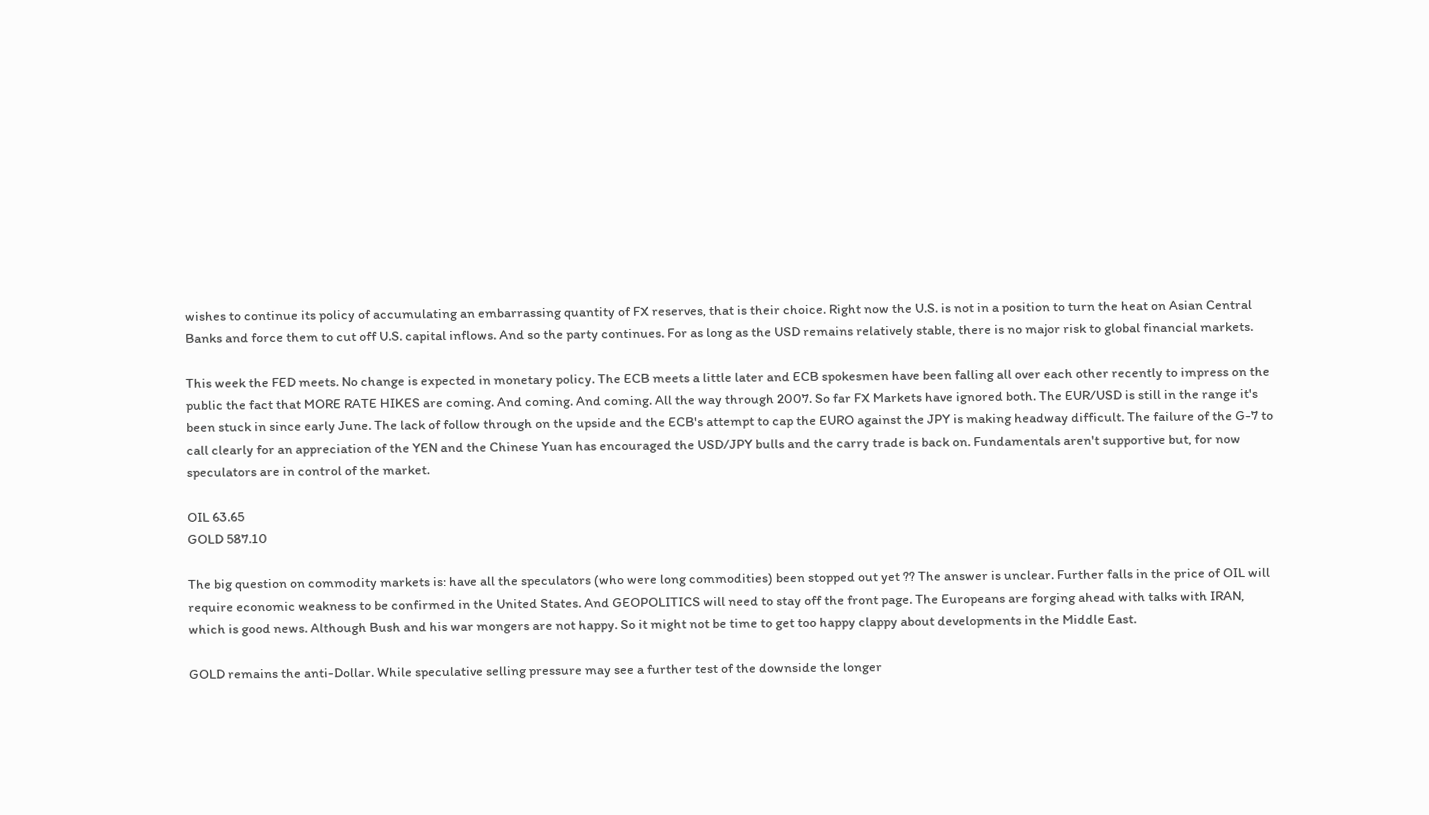wishes to continue its policy of accumulating an embarrassing quantity of FX reserves, that is their choice. Right now the U.S. is not in a position to turn the heat on Asian Central Banks and force them to cut off U.S. capital inflows. And so the party continues. For as long as the USD remains relatively stable, there is no major risk to global financial markets.

This week the FED meets. No change is expected in monetary policy. The ECB meets a little later and ECB spokesmen have been falling all over each other recently to impress on the public the fact that MORE RATE HIKES are coming. And coming. And coming. All the way through 2007. So far FX Markets have ignored both. The EUR/USD is still in the range it's been stuck in since early June. The lack of follow through on the upside and the ECB's attempt to cap the EURO against the JPY is making headway difficult. The failure of the G-7 to call clearly for an appreciation of the YEN and the Chinese Yuan has encouraged the USD/JPY bulls and the carry trade is back on. Fundamentals aren't supportive but, for now speculators are in control of the market.

OIL 63.65
GOLD 587.10

The big question on commodity markets is: have all the speculators (who were long commodities) been stopped out yet ?? The answer is unclear. Further falls in the price of OIL will require economic weakness to be confirmed in the United States. And GEOPOLITICS will need to stay off the front page. The Europeans are forging ahead with talks with IRAN, which is good news. Although Bush and his war mongers are not happy. So it might not be time to get too happy clappy about developments in the Middle East.

GOLD remains the anti-Dollar. While speculative selling pressure may see a further test of the downside the longer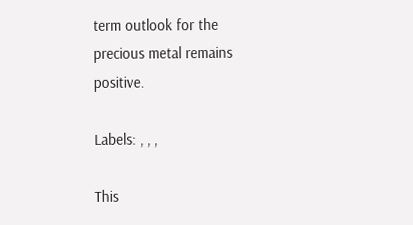term outlook for the precious metal remains positive.

Labels: , , ,

This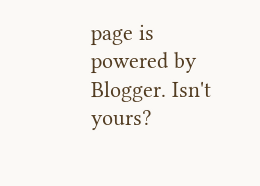page is powered by Blogger. Isn't yours?